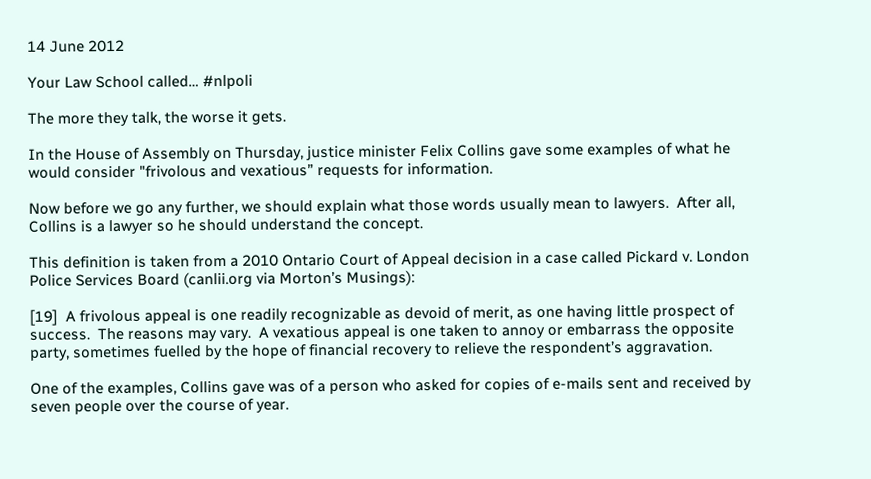14 June 2012

Your Law School called… #nlpoli

The more they talk, the worse it gets.

In the House of Assembly on Thursday, justice minister Felix Collins gave some examples of what he would consider "frivolous and vexatious” requests for information.

Now before we go any further, we should explain what those words usually mean to lawyers.  After all, Collins is a lawyer so he should understand the concept.

This definition is taken from a 2010 Ontario Court of Appeal decision in a case called Pickard v. London Police Services Board (canlii.org via Morton’s Musings):

[19]  A frivolous appeal is one readily recognizable as devoid of merit, as one having little prospect of success.  The reasons may vary.  A vexatious appeal is one taken to annoy or embarrass the opposite party, sometimes fuelled by the hope of financial recovery to relieve the respondent’s aggravation.

One of the examples, Collins gave was of a person who asked for copies of e-mails sent and received by seven people over the course of year.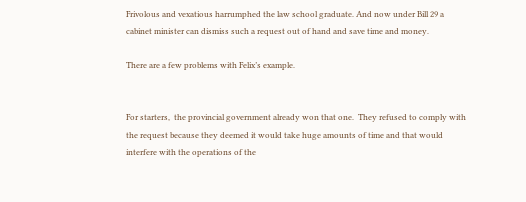Frivolous and vexatious harrumphed the law school graduate. And now under Bill 29 a cabinet minister can dismiss such a request out of hand and save time and money.

There are a few problems with Felix’s example.


For starters,  the provincial government already won that one.  They refused to comply with the request because they deemed it would take huge amounts of time and that would interfere with the operations of the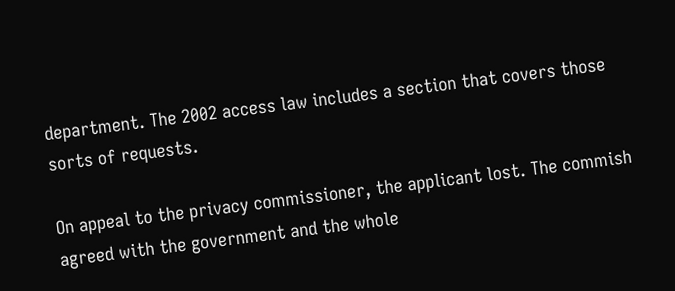department. The 2002 access law includes a section that covers those sorts of requests.

On appeal to the privacy commissioner, the applicant lost. The commish agreed with the government and the whole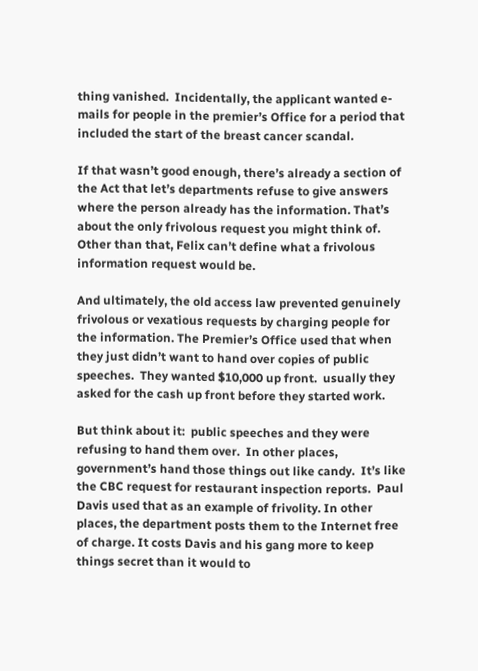thing vanished.  Incidentally, the applicant wanted e-mails for people in the premier’s Office for a period that included the start of the breast cancer scandal.

If that wasn’t good enough, there’s already a section of the Act that let’s departments refuse to give answers where the person already has the information. That’s about the only frivolous request you might think of. Other than that, Felix can’t define what a frivolous information request would be.

And ultimately, the old access law prevented genuinely frivolous or vexatious requests by charging people for the information. The Premier’s Office used that when they just didn’t want to hand over copies of public speeches.  They wanted $10,000 up front.  usually they asked for the cash up front before they started work.

But think about it:  public speeches and they were refusing to hand them over.  In other places, government’s hand those things out like candy.  It’s like the CBC request for restaurant inspection reports.  Paul Davis used that as an example of frivolity. In other places, the department posts them to the Internet free of charge. It costs Davis and his gang more to keep things secret than it would to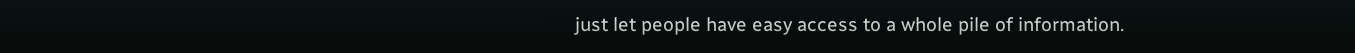just let people have easy access to a whole pile of information.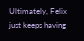Ultimately, Felix just keeps having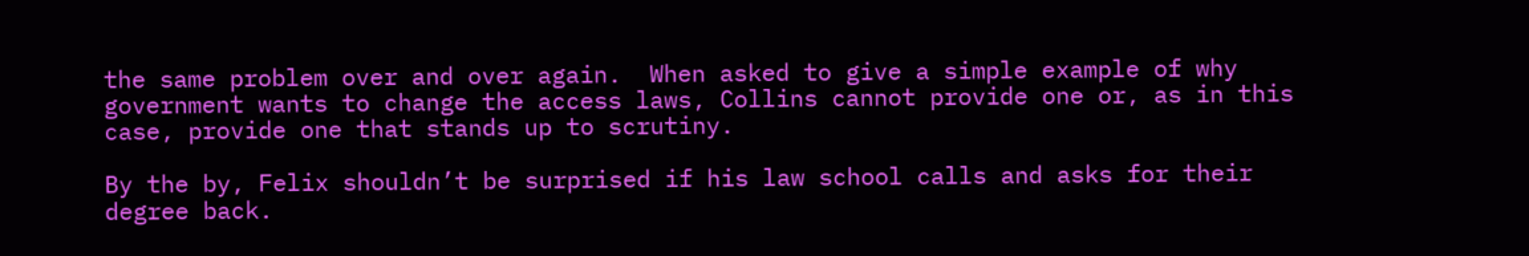the same problem over and over again.  When asked to give a simple example of why government wants to change the access laws, Collins cannot provide one or, as in this case, provide one that stands up to scrutiny.

By the by, Felix shouldn’t be surprised if his law school calls and asks for their degree back.